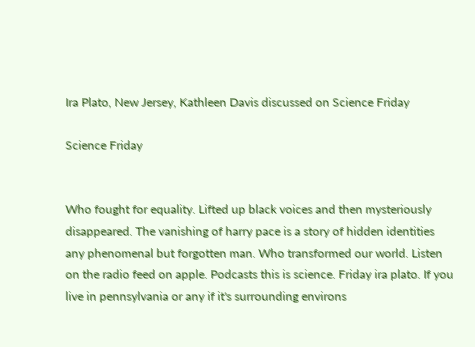Ira Plato, New Jersey, Kathleen Davis discussed on Science Friday

Science Friday


Who fought for equality. Lifted up black voices and then mysteriously disappeared. The vanishing of harry pace is a story of hidden identities any phenomenal but forgotten man. Who transformed our world. Listen on the radio feed on apple. Podcasts this is science. Friday ira plato. If you live in pennsylvania or any if it's surrounding environs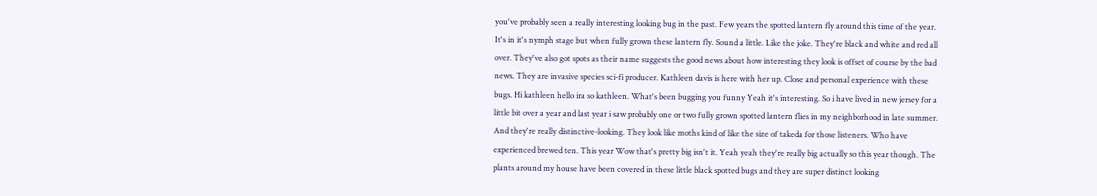you've probably seen a really interesting looking bug in the past. Few years the spotted lantern fly around this time of the year. It's in it's nymph stage but when fully grown these lantern fly. Sound a little. Like the joke. They're black and white and red all over. They've also got spots as their name suggests the good news about how interesting they look is offset of course by the bad news. They are invasive species sci-fi producer. Kathleen davis is here with her up. Close and personal experience with these bugs. Hi kathleen hello ira so kathleen. What's been bugging you funny Yeah it's interesting. So i have lived in new jersey for a little bit over a year and last year i saw probably one or two fully grown spotted lantern flies in my neighborhood in late summer. And they're really distinctive-looking. They look like moths kind of like the size of takeda for those listeners. Who have experienced brewed ten. This year Wow that's pretty big isn't it. Yeah yeah they're really big actually so this year though. The plants around my house have been covered in these little black spotted bugs and they are super distinct looking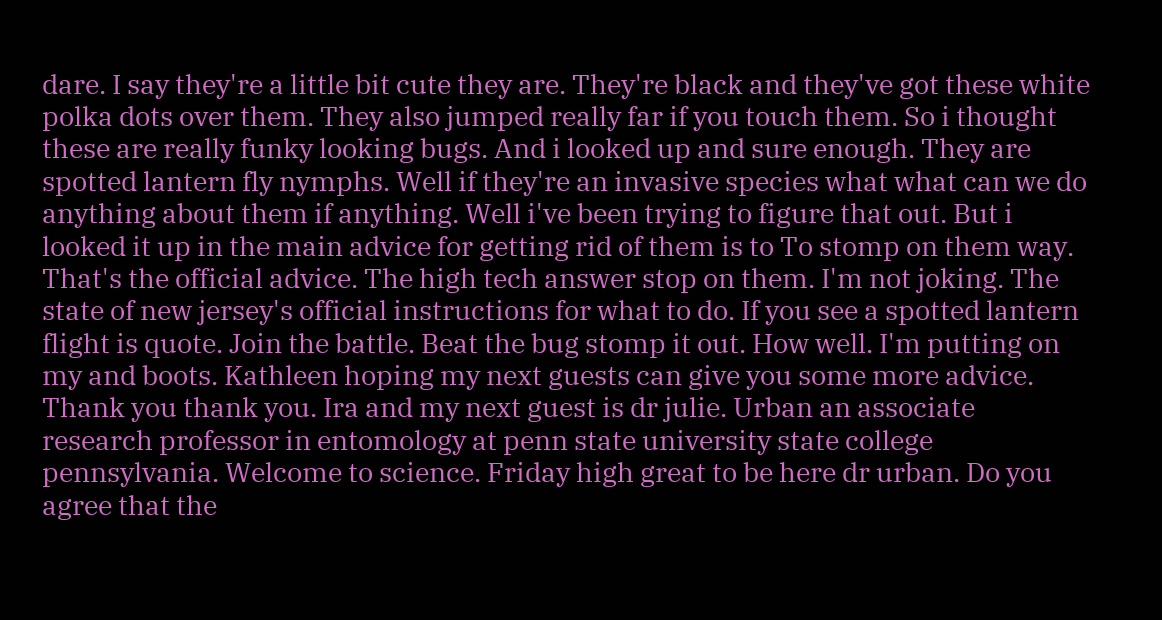dare. I say they're a little bit cute they are. They're black and they've got these white polka dots over them. They also jumped really far if you touch them. So i thought these are really funky looking bugs. And i looked up and sure enough. They are spotted lantern fly nymphs. Well if they're an invasive species what what can we do anything about them if anything. Well i've been trying to figure that out. But i looked it up in the main advice for getting rid of them is to To stomp on them way. That's the official advice. The high tech answer stop on them. I'm not joking. The state of new jersey's official instructions for what to do. If you see a spotted lantern flight is quote. Join the battle. Beat the bug stomp it out. How well. I'm putting on my and boots. Kathleen hoping my next guests can give you some more advice. Thank you thank you. Ira and my next guest is dr julie. Urban an associate research professor in entomology at penn state university state college pennsylvania. Welcome to science. Friday high great to be here dr urban. Do you agree that the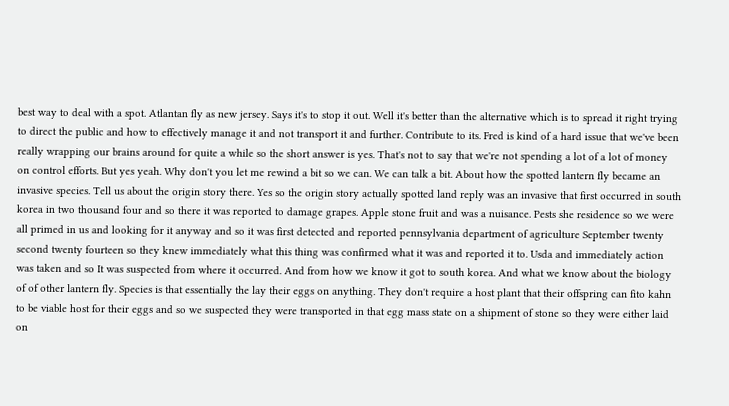best way to deal with a spot. Atlantan fly as new jersey. Says it's to stop it out. Well it's better than the alternative which is to spread it right trying to direct the public and how to effectively manage it and not transport it and further. Contribute to its. Fred is kind of a hard issue that we've been really wrapping our brains around for quite a while so the short answer is yes. That's not to say that we're not spending a lot of a lot of money on control efforts. But yes yeah. Why don't you let me rewind a bit so we can. We can talk a bit. About how the spotted lantern fly became an invasive species. Tell us about the origin story there. Yes so the origin story actually spotted land reply was an invasive that first occurred in south korea in two thousand four and so there it was reported to damage grapes. Apple stone fruit and was a nuisance. Pests she residence so we were all primed in us and looking for it anyway and so it was first detected and reported pennsylvania department of agriculture September twenty second twenty fourteen so they knew immediately what this thing was confirmed what it was and reported it to. Usda and immediately action was taken and so It was suspected from where it occurred. And from how we know it got to south korea. And what we know about the biology of of other lantern fly. Species is that essentially the lay their eggs on anything. They don't require a host plant that their offspring can fito kahn to be viable host for their eggs and so we suspected they were transported in that egg mass state on a shipment of stone so they were either laid on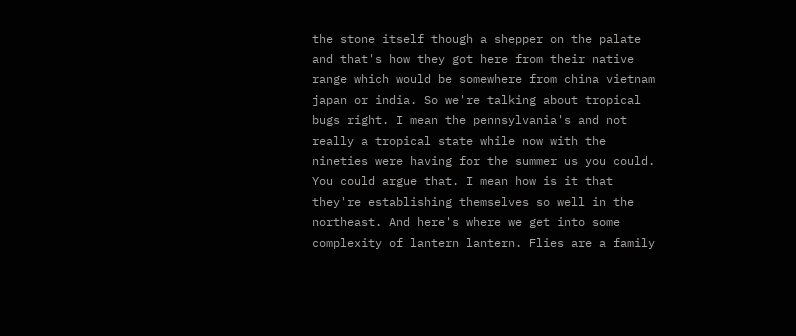the stone itself though a shepper on the palate and that's how they got here from their native range which would be somewhere from china vietnam japan or india. So we're talking about tropical bugs right. I mean the pennsylvania's and not really a tropical state while now with the nineties were having for the summer us you could. You could argue that. I mean how is it that they're establishing themselves so well in the northeast. And here's where we get into some complexity of lantern lantern. Flies are a family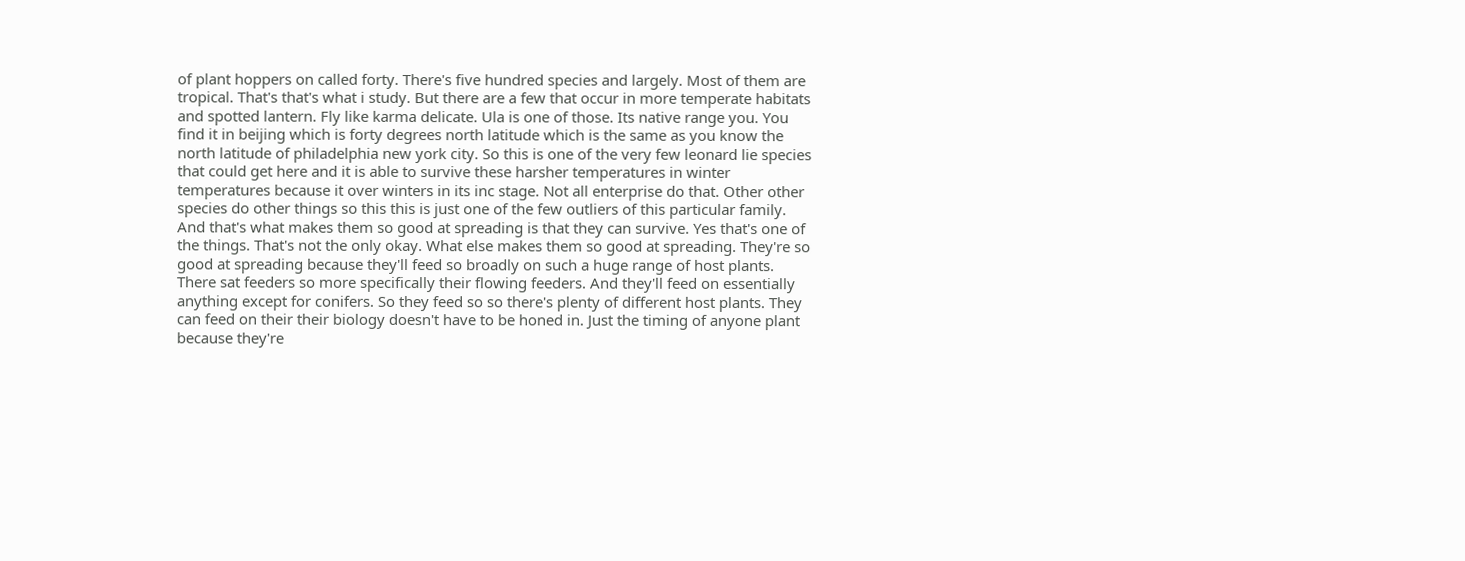of plant hoppers on called forty. There's five hundred species and largely. Most of them are tropical. That's that's what i study. But there are a few that occur in more temperate habitats and spotted lantern. Fly like karma delicate. Ula is one of those. Its native range you. You find it in beijing which is forty degrees north latitude which is the same as you know the north latitude of philadelphia new york city. So this is one of the very few leonard lie species that could get here and it is able to survive these harsher temperatures in winter temperatures because it over winters in its inc stage. Not all enterprise do that. Other other species do other things so this this is just one of the few outliers of this particular family. And that's what makes them so good at spreading is that they can survive. Yes that's one of the things. That's not the only okay. What else makes them so good at spreading. They're so good at spreading because they'll feed so broadly on such a huge range of host plants. There sat feeders so more specifically their flowing feeders. And they'll feed on essentially anything except for conifers. So they feed so so there's plenty of different host plants. They can feed on their their biology doesn't have to be honed in. Just the timing of anyone plant because they're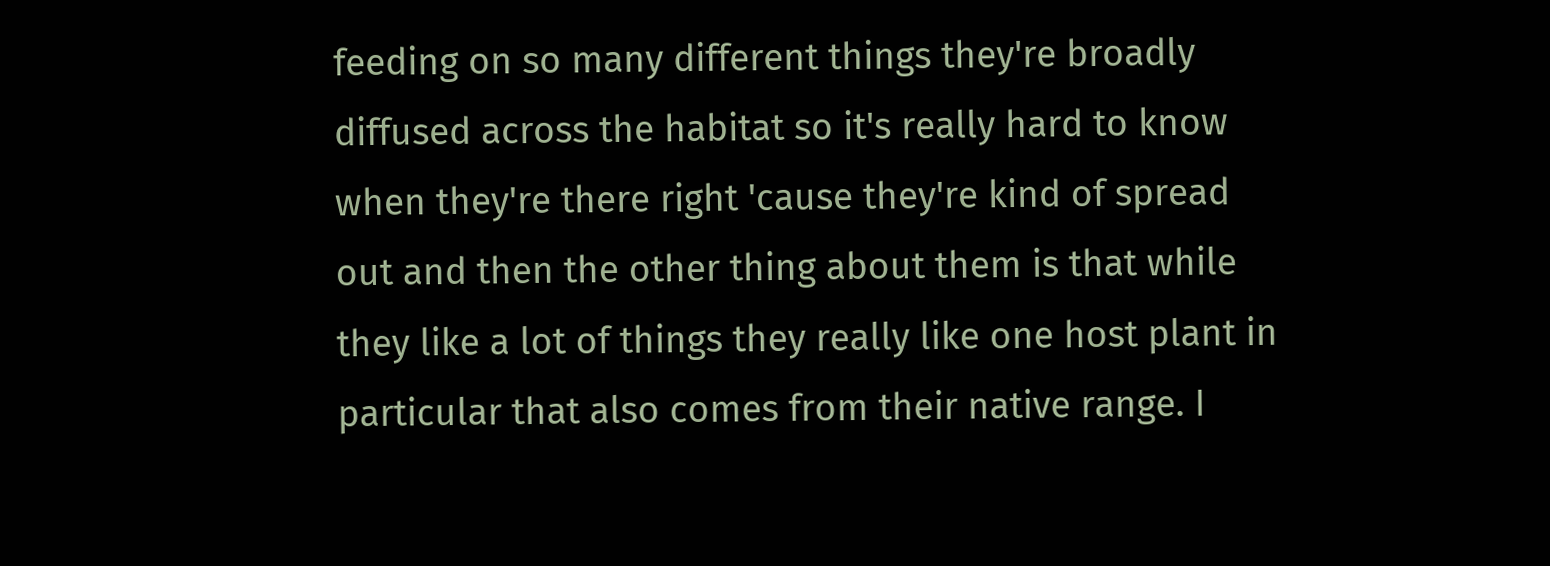feeding on so many different things they're broadly diffused across the habitat so it's really hard to know when they're there right 'cause they're kind of spread out and then the other thing about them is that while they like a lot of things they really like one host plant in particular that also comes from their native range. I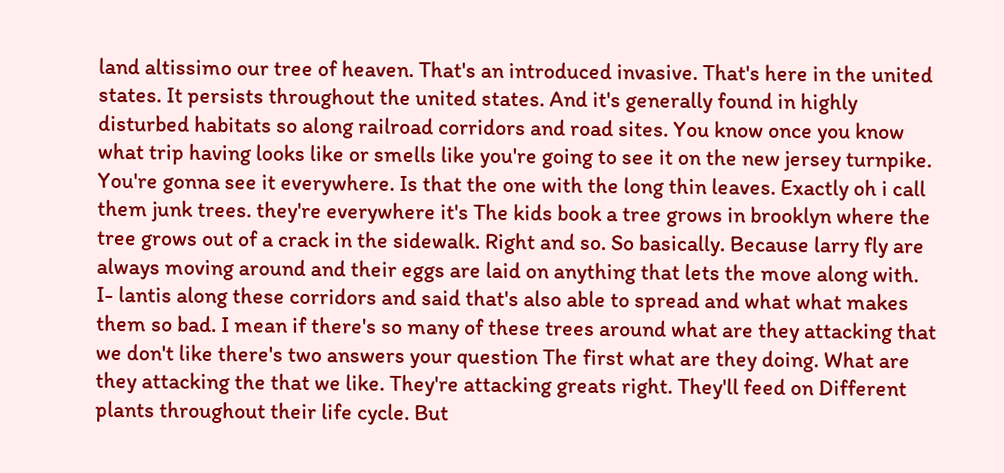land altissimo our tree of heaven. That's an introduced invasive. That's here in the united states. It persists throughout the united states. And it's generally found in highly disturbed habitats so along railroad corridors and road sites. You know once you know what trip having looks like or smells like you're going to see it on the new jersey turnpike. You're gonna see it everywhere. Is that the one with the long thin leaves. Exactly oh i call them junk trees. they're everywhere it's The kids book a tree grows in brooklyn where the tree grows out of a crack in the sidewalk. Right and so. So basically. Because larry fly are always moving around and their eggs are laid on anything that lets the move along with. I- lantis along these corridors and said that's also able to spread and what what makes them so bad. I mean if there's so many of these trees around what are they attacking that we don't like there's two answers your question The first what are they doing. What are they attacking the that we like. They're attacking greats right. They'll feed on Different plants throughout their life cycle. But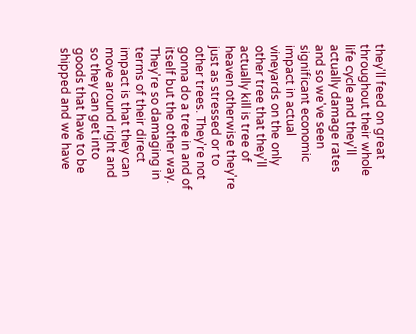they'll feed on great throughout their whole life cycle and they'll actually damage rates and so we've seen significant economic impact in actual vineyards on the only other tree that they'll actually kill is tree of heaven otherwise they're just as stressed or to other trees. They're not gonna do a tree in and of itself but the other way. They're so damaging in terms of their direct impact is that they can move around right and so they can get into goods that have to be shipped and we have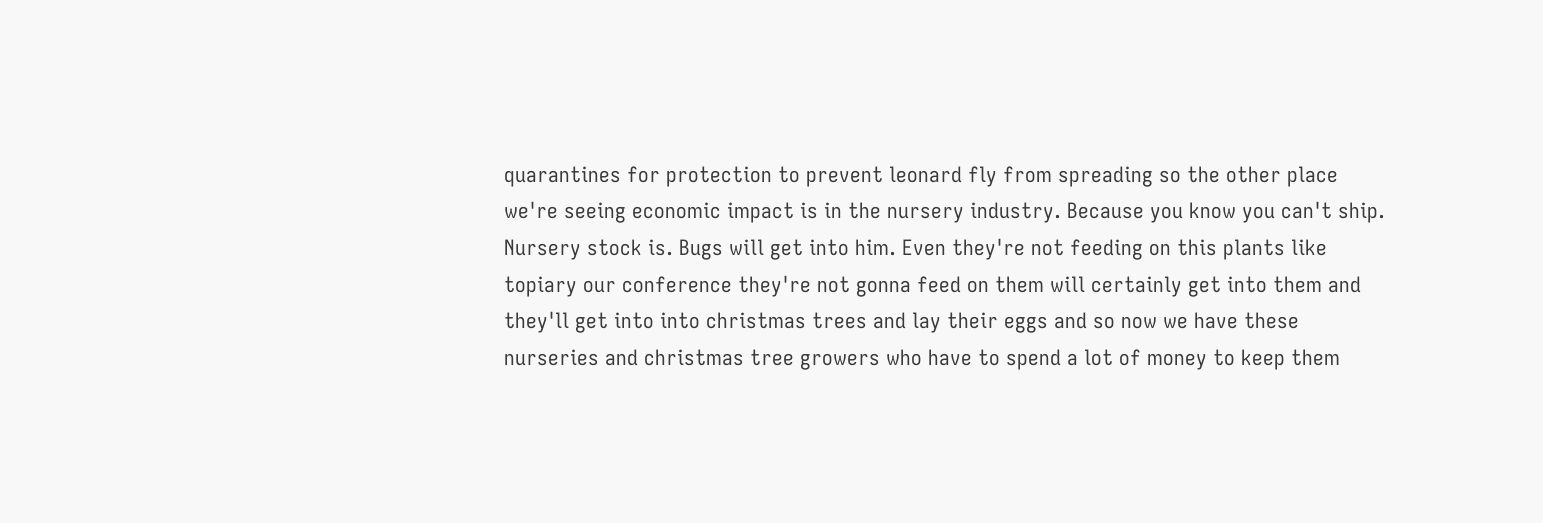quarantines for protection to prevent leonard fly from spreading so the other place we're seeing economic impact is in the nursery industry. Because you know you can't ship. Nursery stock is. Bugs will get into him. Even they're not feeding on this plants like topiary our conference they're not gonna feed on them will certainly get into them and they'll get into into christmas trees and lay their eggs and so now we have these nurseries and christmas tree growers who have to spend a lot of money to keep them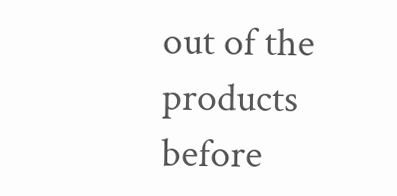out of the products before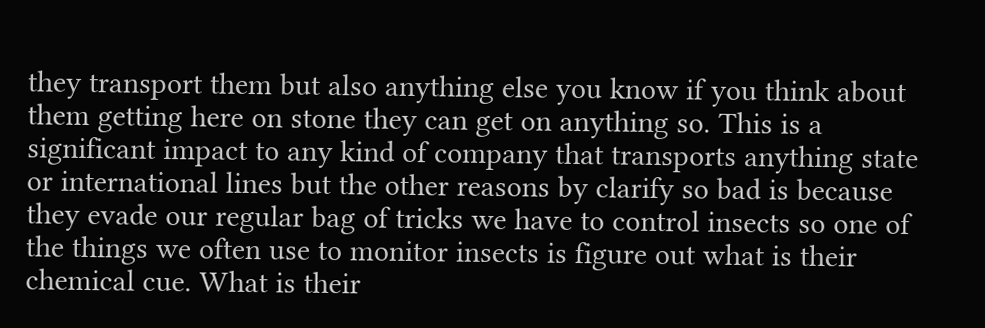they transport them but also anything else you know if you think about them getting here on stone they can get on anything so. This is a significant impact to any kind of company that transports anything state or international lines but the other reasons by clarify so bad is because they evade our regular bag of tricks we have to control insects so one of the things we often use to monitor insects is figure out what is their chemical cue. What is their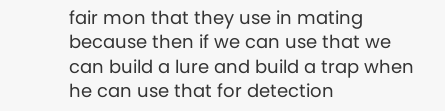fair mon that they use in mating because then if we can use that we can build a lure and build a trap when he can use that for detection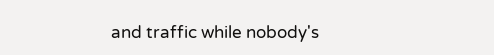and traffic while nobody's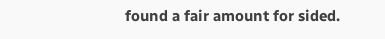found a fair amount for sided.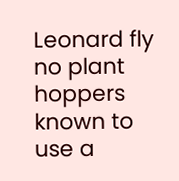Leonard fly no plant hoppers known to use a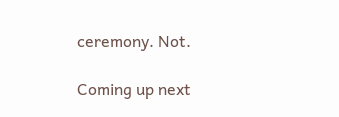ceremony. Not.

Coming up next